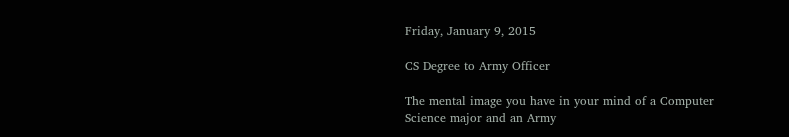Friday, January 9, 2015

CS Degree to Army Officer

The mental image you have in your mind of a Computer Science major and an Army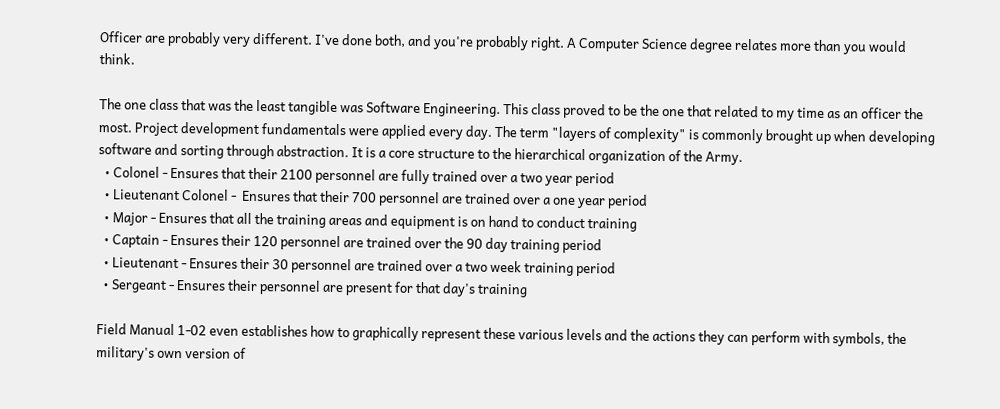Officer are probably very different. I've done both, and you're probably right. A Computer Science degree relates more than you would think.

The one class that was the least tangible was Software Engineering. This class proved to be the one that related to my time as an officer the most. Project development fundamentals were applied every day. The term "layers of complexity" is commonly brought up when developing software and sorting through abstraction. It is a core structure to the hierarchical organization of the Army.
  • Colonel - Ensures that their 2100 personnel are fully trained over a two year period
  • Lieutenant Colonel -  Ensures that their 700 personnel are trained over a one year period
  • Major - Ensures that all the training areas and equipment is on hand to conduct training
  • Captain - Ensures their 120 personnel are trained over the 90 day training period
  • Lieutenant - Ensures their 30 personnel are trained over a two week training period
  • Sergeant - Ensures their personnel are present for that day's training

Field Manual 1-02 even establishes how to graphically represent these various levels and the actions they can perform with symbols, the military's own version of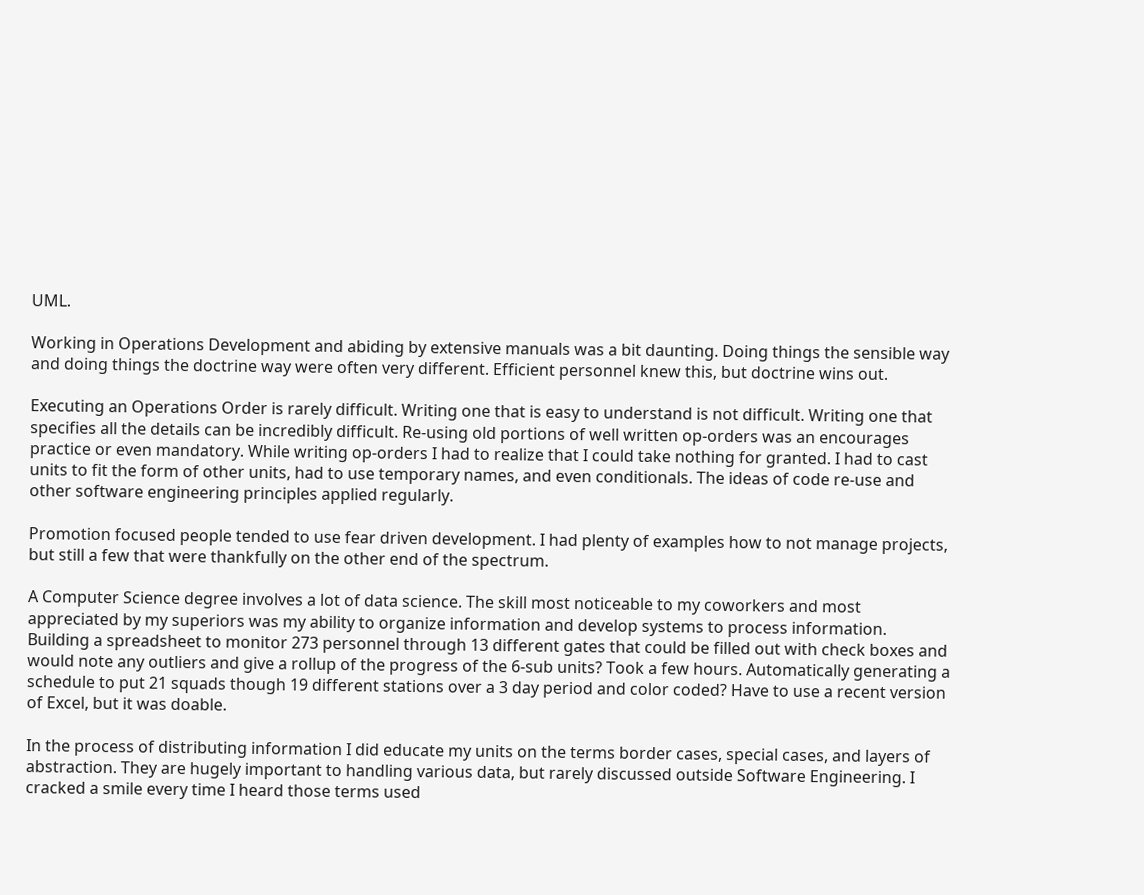UML.

Working in Operations Development and abiding by extensive manuals was a bit daunting. Doing things the sensible way and doing things the doctrine way were often very different. Efficient personnel knew this, but doctrine wins out.

Executing an Operations Order is rarely difficult. Writing one that is easy to understand is not difficult. Writing one that specifies all the details can be incredibly difficult. Re-using old portions of well written op-orders was an encourages practice or even mandatory. While writing op-orders I had to realize that I could take nothing for granted. I had to cast units to fit the form of other units, had to use temporary names, and even conditionals. The ideas of code re-use and other software engineering principles applied regularly.

Promotion focused people tended to use fear driven development. I had plenty of examples how to not manage projects, but still a few that were thankfully on the other end of the spectrum.

A Computer Science degree involves a lot of data science. The skill most noticeable to my coworkers and most appreciated by my superiors was my ability to organize information and develop systems to process information. Building a spreadsheet to monitor 273 personnel through 13 different gates that could be filled out with check boxes and would note any outliers and give a rollup of the progress of the 6-sub units? Took a few hours. Automatically generating a schedule to put 21 squads though 19 different stations over a 3 day period and color coded? Have to use a recent version of Excel, but it was doable.

In the process of distributing information I did educate my units on the terms border cases, special cases, and layers of abstraction. They are hugely important to handling various data, but rarely discussed outside Software Engineering. I cracked a smile every time I heard those terms used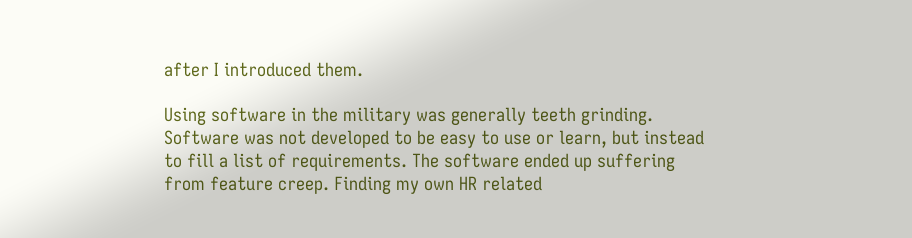after I introduced them.

Using software in the military was generally teeth grinding. Software was not developed to be easy to use or learn, but instead to fill a list of requirements. The software ended up suffering from feature creep. Finding my own HR related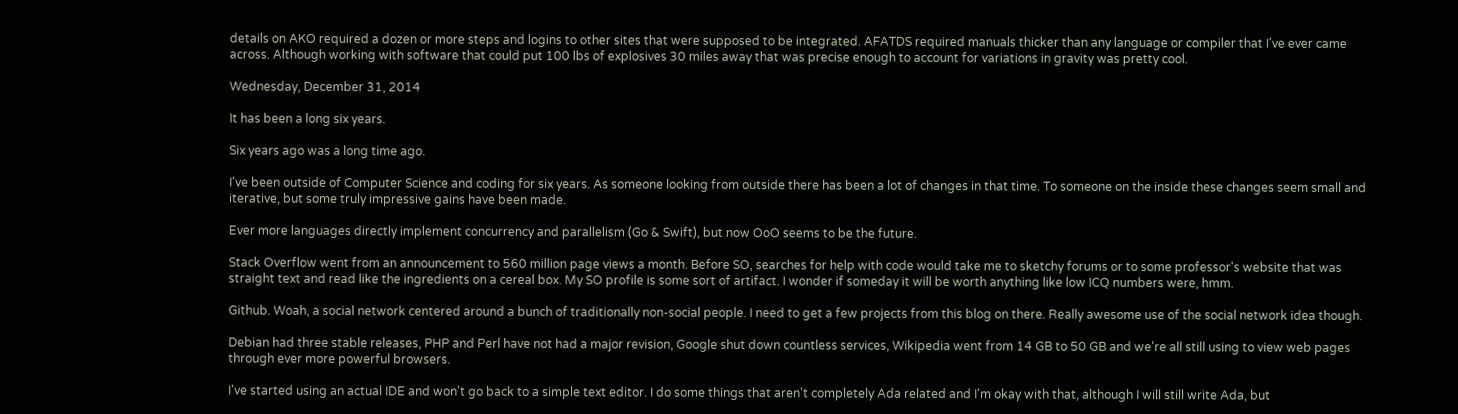details on AKO required a dozen or more steps and logins to other sites that were supposed to be integrated. AFATDS required manuals thicker than any language or compiler that I've ever came across. Although working with software that could put 100 lbs of explosives 30 miles away that was precise enough to account for variations in gravity was pretty cool.

Wednesday, December 31, 2014

It has been a long six years.

Six years ago was a long time ago.

I've been outside of Computer Science and coding for six years. As someone looking from outside there has been a lot of changes in that time. To someone on the inside these changes seem small and iterative, but some truly impressive gains have been made.

Ever more languages directly implement concurrency and parallelism (Go & Swift), but now OoO seems to be the future.

Stack Overflow went from an announcement to 560 million page views a month. Before SO, searches for help with code would take me to sketchy forums or to some professor's website that was straight text and read like the ingredients on a cereal box. My SO profile is some sort of artifact. I wonder if someday it will be worth anything like low ICQ numbers were, hmm.

Github. Woah, a social network centered around a bunch of traditionally non-social people. I need to get a few projects from this blog on there. Really awesome use of the social network idea though.

Debian had three stable releases, PHP and Perl have not had a major revision, Google shut down countless services, Wikipedia went from 14 GB to 50 GB and we're all still using to view web pages through ever more powerful browsers.

I've started using an actual IDE and won't go back to a simple text editor. I do some things that aren't completely Ada related and I'm okay with that, although I will still write Ada, but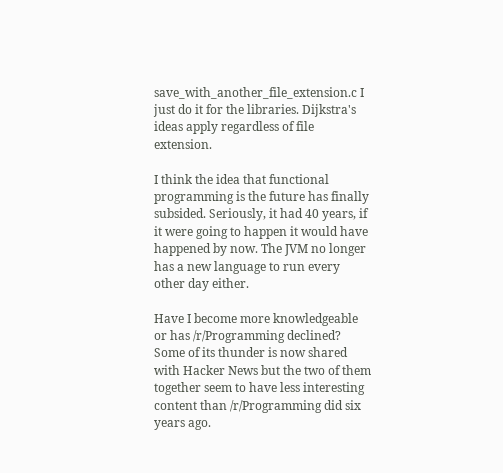save_with_another_file_extension.c I just do it for the libraries. Dijkstra's ideas apply regardless of file extension.

I think the idea that functional programming is the future has finally subsided. Seriously, it had 40 years, if it were going to happen it would have happened by now. The JVM no longer has a new language to run every other day either.

Have I become more knowledgeable or has /r/Programming declined? Some of its thunder is now shared with Hacker News but the two of them together seem to have less interesting content than /r/Programming did six years ago.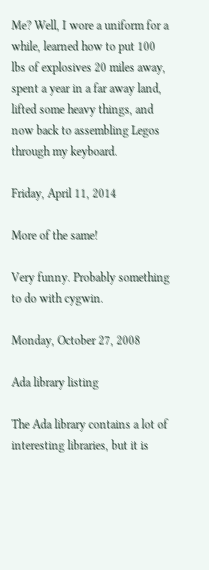Me? Well, I wore a uniform for a while, learned how to put 100 lbs of explosives 20 miles away, spent a year in a far away land, lifted some heavy things, and now back to assembling Legos through my keyboard.

Friday, April 11, 2014

More of the same!

Very funny. Probably something to do with cygwin.

Monday, October 27, 2008

Ada library listing

The Ada library contains a lot of interesting libraries, but it is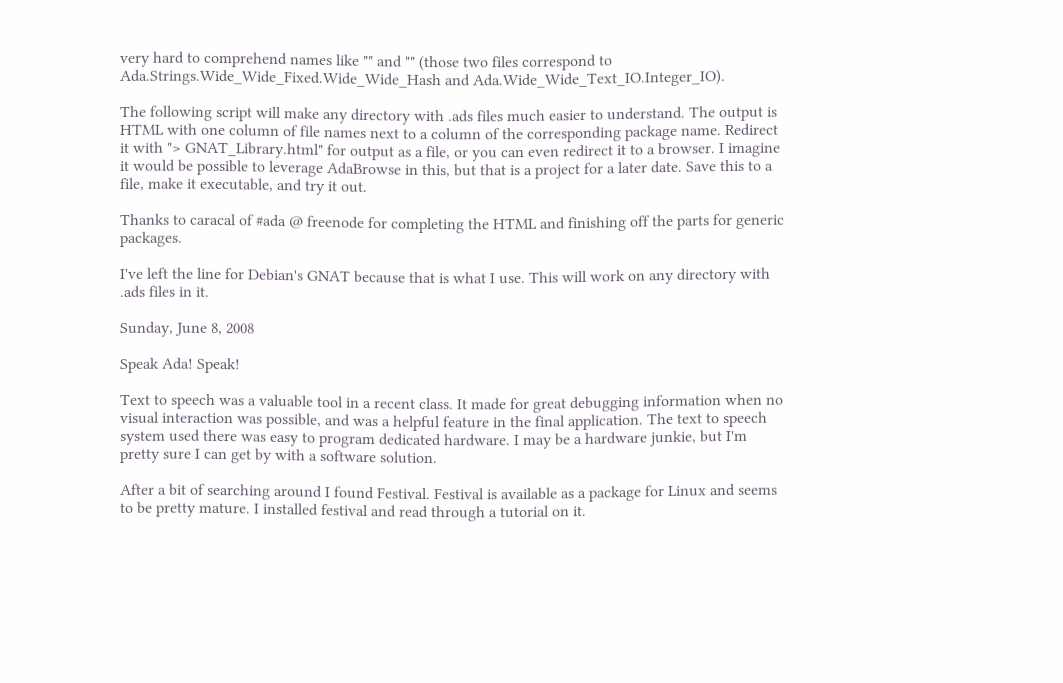very hard to comprehend names like "" and "" (those two files correspond to Ada.Strings.Wide_Wide_Fixed.Wide_Wide_Hash and Ada.Wide_Wide_Text_IO.Integer_IO).

The following script will make any directory with .ads files much easier to understand. The output is HTML with one column of file names next to a column of the corresponding package name. Redirect it with "> GNAT_Library.html" for output as a file, or you can even redirect it to a browser. I imagine it would be possible to leverage AdaBrowse in this, but that is a project for a later date. Save this to a file, make it executable, and try it out.

Thanks to caracal of #ada @ freenode for completing the HTML and finishing off the parts for generic packages.

I've left the line for Debian's GNAT because that is what I use. This will work on any directory with .ads files in it.

Sunday, June 8, 2008

Speak Ada! Speak!

Text to speech was a valuable tool in a recent class. It made for great debugging information when no visual interaction was possible, and was a helpful feature in the final application. The text to speech system used there was easy to program dedicated hardware. I may be a hardware junkie, but I'm pretty sure I can get by with a software solution.

After a bit of searching around I found Festival. Festival is available as a package for Linux and seems to be pretty mature. I installed festival and read through a tutorial on it.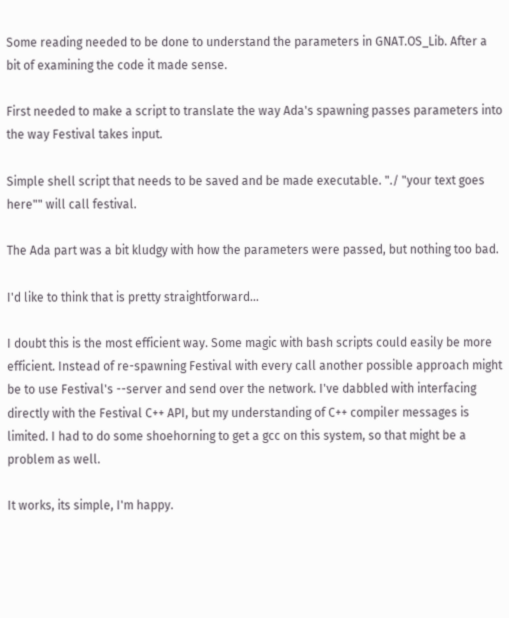Some reading needed to be done to understand the parameters in GNAT.OS_Lib. After a bit of examining the code it made sense.

First needed to make a script to translate the way Ada's spawning passes parameters into the way Festival takes input.

Simple shell script that needs to be saved and be made executable. "./ "your text goes here"" will call festival.

The Ada part was a bit kludgy with how the parameters were passed, but nothing too bad.

I'd like to think that is pretty straightforward...

I doubt this is the most efficient way. Some magic with bash scripts could easily be more efficient. Instead of re-spawning Festival with every call another possible approach might be to use Festival's --server and send over the network. I've dabbled with interfacing directly with the Festival C++ API, but my understanding of C++ compiler messages is limited. I had to do some shoehorning to get a gcc on this system, so that might be a problem as well.

It works, its simple, I'm happy.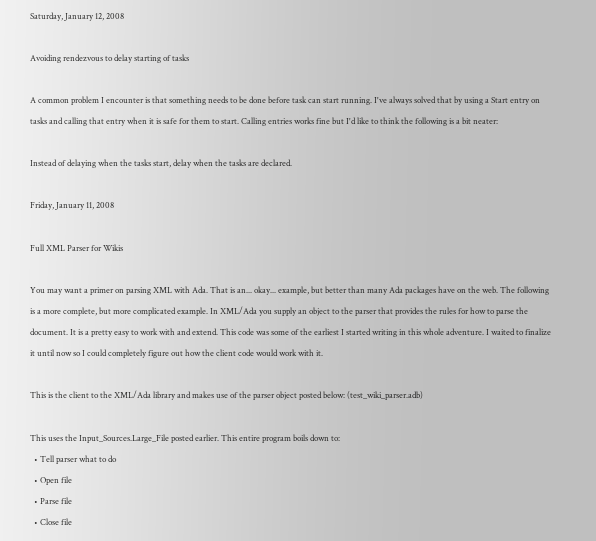Saturday, January 12, 2008

Avoiding rendezvous to delay starting of tasks

A common problem I encounter is that something needs to be done before task can start running. I've always solved that by using a Start entry on tasks and calling that entry when it is safe for them to start. Calling entries works fine but I'd like to think the following is a bit neater:

Instead of delaying when the tasks start, delay when the tasks are declared.

Friday, January 11, 2008

Full XML Parser for Wikis

You may want a primer on parsing XML with Ada. That is an... okay... example, but better than many Ada packages have on the web. The following is a more complete, but more complicated example. In XML/Ada you supply an object to the parser that provides the rules for how to parse the document. It is a pretty easy to work with and extend. This code was some of the earliest I started writing in this whole adventure. I waited to finalize it until now so I could completely figure out how the client code would work with it.

This is the client to the XML/Ada library and makes use of the parser object posted below: (test_wiki_parser.adb)

This uses the Input_Sources.Large_File posted earlier. This entire program boils down to:
  • Tell parser what to do
  • Open file
  • Parse file
  • Close file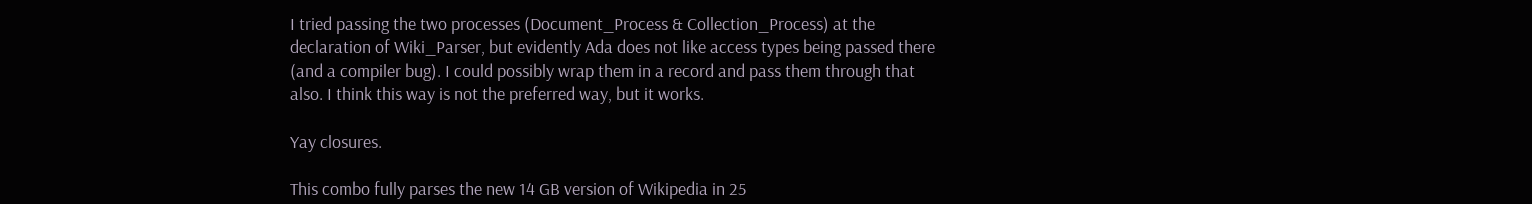I tried passing the two processes (Document_Process & Collection_Process) at the declaration of Wiki_Parser, but evidently Ada does not like access types being passed there (and a compiler bug). I could possibly wrap them in a record and pass them through that also. I think this way is not the preferred way, but it works.

Yay closures.

This combo fully parses the new 14 GB version of Wikipedia in 25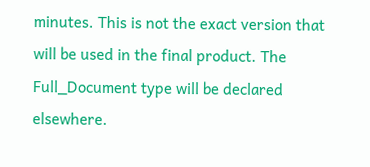minutes. This is not the exact version that will be used in the final product. The Full_Document type will be declared elsewhere.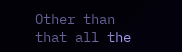Other than that all the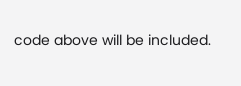code above will be included.